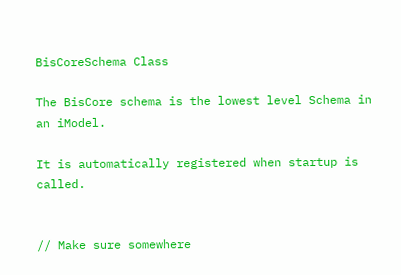BisCoreSchema Class

The BisCore schema is the lowest level Schema in an iModel.

It is automatically registered when startup is called.


// Make sure somewhere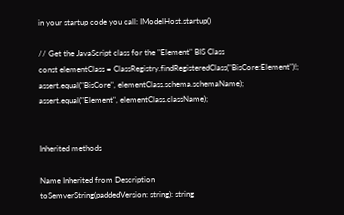in your startup code you call: IModelHost.startup()

// Get the JavaScript class for the "Element" BIS Class
const elementClass = ClassRegistry.findRegisteredClass("BisCore:Element")!;
assert.equal("BisCore", elementClass.schema.schemaName);
assert.equal("Element", elementClass.className);


Inherited methods

Name Inherited from Description
toSemverString(paddedVersion: string): string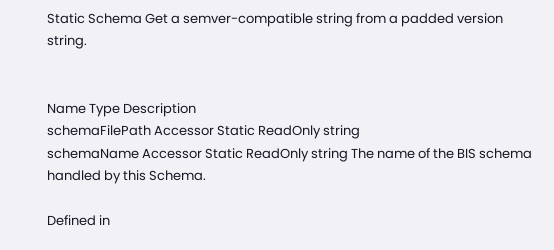Static Schema Get a semver-compatible string from a padded version string.


Name Type Description
schemaFilePath Accessor Static ReadOnly string
schemaName Accessor Static ReadOnly string The name of the BIS schema handled by this Schema.

Defined in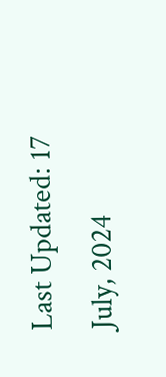Last Updated: 17 July, 2024